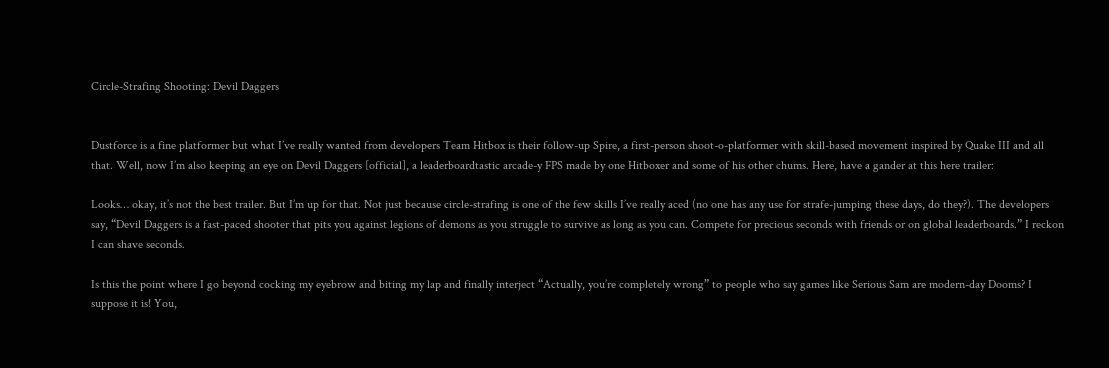Circle-Strafing Shooting: Devil Daggers


Dustforce is a fine platformer but what I’ve really wanted from developers Team Hitbox is their follow-up Spire, a first-person shoot-o-platformer with skill-based movement inspired by Quake III and all that. Well, now I’m also keeping an eye on Devil Daggers [official], a leaderboardtastic arcade-y FPS made by one Hitboxer and some of his other chums. Here, have a gander at this here trailer:

Looks… okay, it’s not the best trailer. But I’m up for that. Not just because circle-strafing is one of the few skills I’ve really aced (no one has any use for strafe-jumping these days, do they?). The developers say, “Devil Daggers is a fast-paced shooter that pits you against legions of demons as you struggle to survive as long as you can. Compete for precious seconds with friends or on global leaderboards.” I reckon I can shave seconds.

Is this the point where I go beyond cocking my eyebrow and biting my lap and finally interject “Actually, you’re completely wrong” to people who say games like Serious Sam are modern-day Dooms? I suppose it is! You,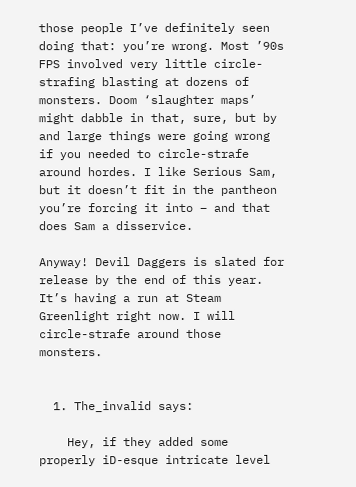those people I’ve definitely seen doing that: you’re wrong. Most ’90s FPS involved very little circle-strafing blasting at dozens of monsters. Doom ‘slaughter maps’ might dabble in that, sure, but by and large things were going wrong if you needed to circle-strafe around hordes. I like Serious Sam, but it doesn’t fit in the pantheon you’re forcing it into – and that does Sam a disservice.

Anyway! Devil Daggers is slated for release by the end of this year. It’s having a run at Steam Greenlight right now. I will circle-strafe around those monsters.


  1. The_invalid says:

    Hey, if they added some properly iD-esque intricate level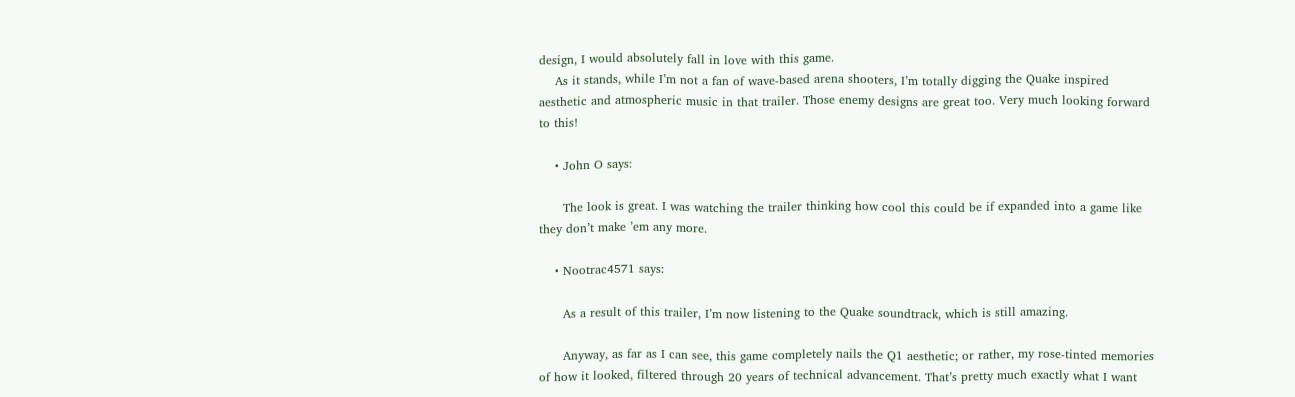design, I would absolutely fall in love with this game.
    As it stands, while I’m not a fan of wave-based arena shooters, I’m totally digging the Quake inspired aesthetic and atmospheric music in that trailer. Those enemy designs are great too. Very much looking forward to this!

    • John O says:

      The look is great. I was watching the trailer thinking how cool this could be if expanded into a game like they don’t make ’em any more.

    • Nootrac4571 says:

      As a result of this trailer, I’m now listening to the Quake soundtrack, which is still amazing.

      Anyway, as far as I can see, this game completely nails the Q1 aesthetic; or rather, my rose-tinted memories of how it looked, filtered through 20 years of technical advancement. That’s pretty much exactly what I want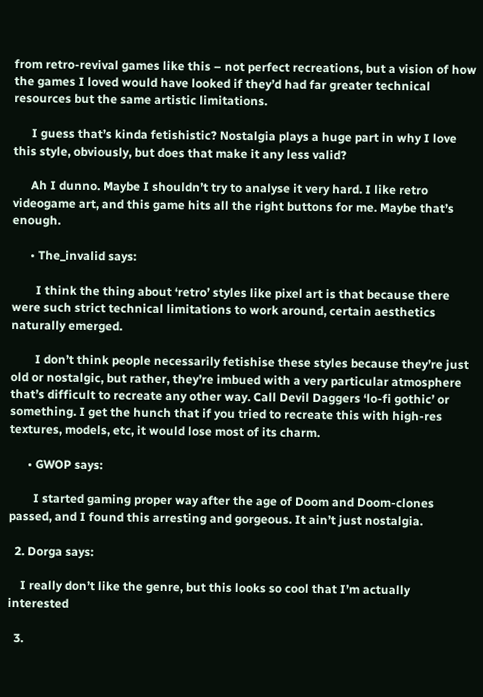from retro-revival games like this – not perfect recreations, but a vision of how the games I loved would have looked if they’d had far greater technical resources but the same artistic limitations.

      I guess that’s kinda fetishistic? Nostalgia plays a huge part in why I love this style, obviously, but does that make it any less valid?

      Ah I dunno. Maybe I shouldn’t try to analyse it very hard. I like retro videogame art, and this game hits all the right buttons for me. Maybe that’s enough.

      • The_invalid says:

        I think the thing about ‘retro’ styles like pixel art is that because there were such strict technical limitations to work around, certain aesthetics naturally emerged.

        I don’t think people necessarily fetishise these styles because they’re just old or nostalgic, but rather, they’re imbued with a very particular atmosphere that’s difficult to recreate any other way. Call Devil Daggers ‘lo-fi gothic’ or something. I get the hunch that if you tried to recreate this with high-res textures, models, etc, it would lose most of its charm.

      • GWOP says:

        I started gaming proper way after the age of Doom and Doom-clones passed, and I found this arresting and gorgeous. It ain’t just nostalgia.

  2. Dorga says:

    I really don’t like the genre, but this looks so cool that I’m actually interested

  3.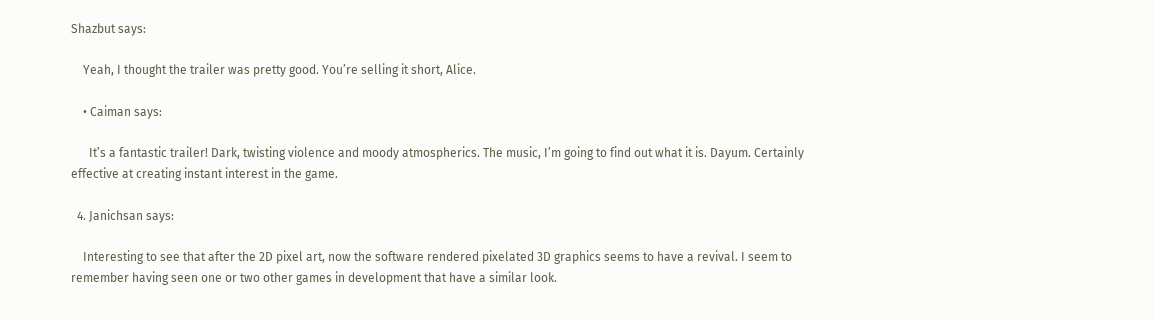Shazbut says:

    Yeah, I thought the trailer was pretty good. You’re selling it short, Alice.

    • Caiman says:

      It’s a fantastic trailer! Dark, twisting violence and moody atmospherics. The music, I’m going to find out what it is. Dayum. Certainly effective at creating instant interest in the game.

  4. Janichsan says:

    Interesting to see that after the 2D pixel art, now the software rendered pixelated 3D graphics seems to have a revival. I seem to remember having seen one or two other games in development that have a similar look.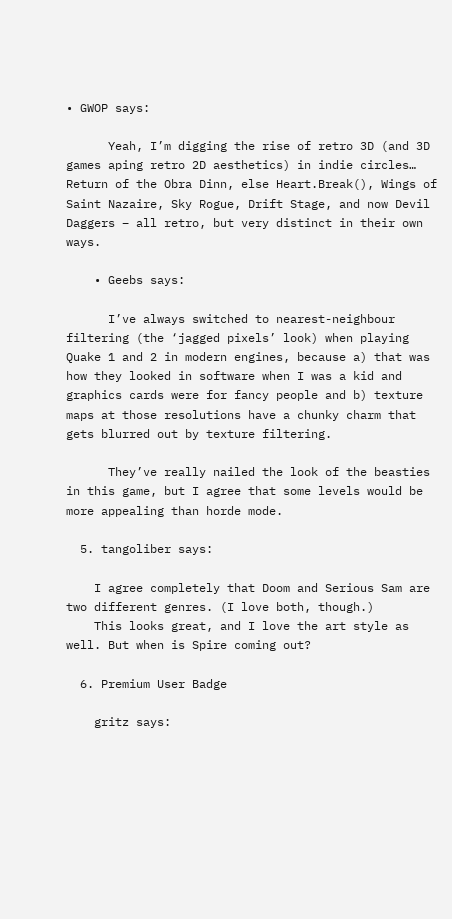• GWOP says:

      Yeah, I’m digging the rise of retro 3D (and 3D games aping retro 2D aesthetics) in indie circles… Return of the Obra Dinn, else Heart.Break(), Wings of Saint Nazaire, Sky Rogue, Drift Stage, and now Devil Daggers – all retro, but very distinct in their own ways.

    • Geebs says:

      I’ve always switched to nearest-neighbour filtering (the ‘jagged pixels’ look) when playing Quake 1 and 2 in modern engines, because a) that was how they looked in software when I was a kid and graphics cards were for fancy people and b) texture maps at those resolutions have a chunky charm that gets blurred out by texture filtering.

      They’ve really nailed the look of the beasties in this game, but I agree that some levels would be more appealing than horde mode.

  5. tangoliber says:

    I agree completely that Doom and Serious Sam are two different genres. (I love both, though.)
    This looks great, and I love the art style as well. But when is Spire coming out?

  6. Premium User Badge

    gritz says: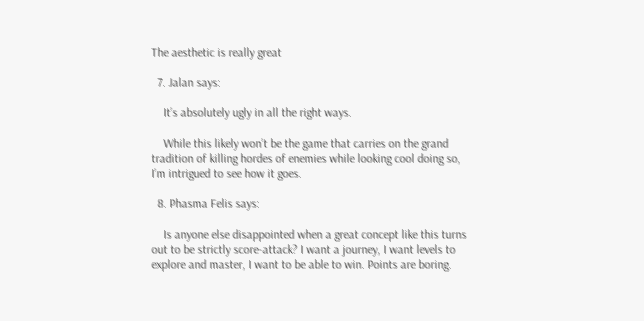The aesthetic is really great

  7. Jalan says:

    It’s absolutely ugly in all the right ways.

    While this likely won’t be the game that carries on the grand tradition of killing hordes of enemies while looking cool doing so, I’m intrigued to see how it goes.

  8. Phasma Felis says:

    Is anyone else disappointed when a great concept like this turns out to be strictly score-attack? I want a journey, I want levels to explore and master, I want to be able to win. Points are boring.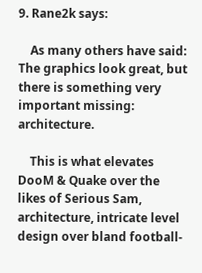9. Rane2k says:

    As many others have said: The graphics look great, but there is something very important missing: architecture.

    This is what elevates DooM & Quake over the likes of Serious Sam, architecture, intricate level design over bland football-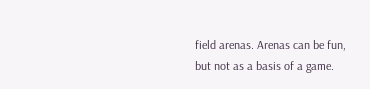field arenas. Arenas can be fun, but not as a basis of a game.